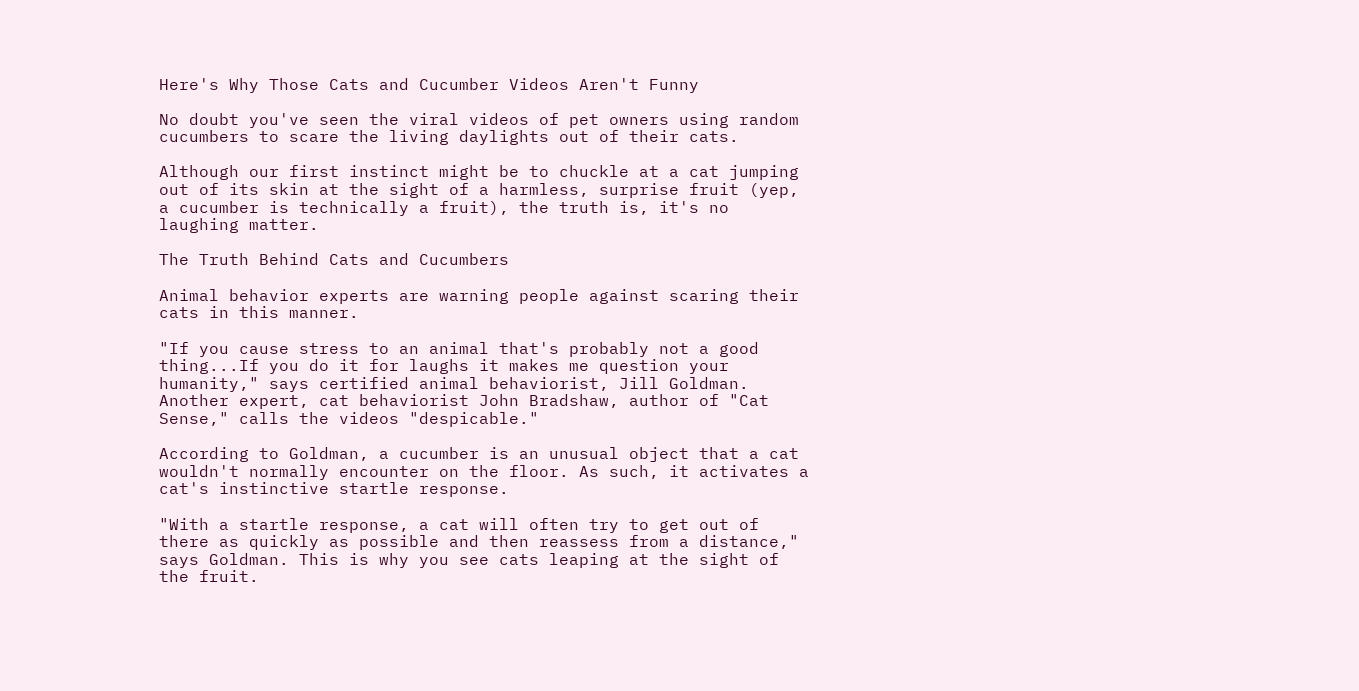Here's Why Those Cats and Cucumber Videos Aren't Funny

No doubt you've seen the viral videos of pet owners using random cucumbers to scare the living daylights out of their cats.

Although our first instinct might be to chuckle at a cat jumping out of its skin at the sight of a harmless, surprise fruit (yep, a cucumber is technically a fruit), the truth is, it's no laughing matter.

The Truth Behind Cats and Cucumbers

Animal behavior experts are warning people against scaring their cats in this manner.

"If you cause stress to an animal that's probably not a good thing...If you do it for laughs it makes me question your humanity," says certified animal behaviorist, Jill Goldman. Another expert, cat behaviorist John Bradshaw, author of "Cat Sense," calls the videos "despicable."

According to Goldman, a cucumber is an unusual object that a cat wouldn't normally encounter on the floor. As such, it activates a cat's instinctive startle response.

"With a startle response, a cat will often try to get out of there as quickly as possible and then reassess from a distance," says Goldman. This is why you see cats leaping at the sight of the fruit.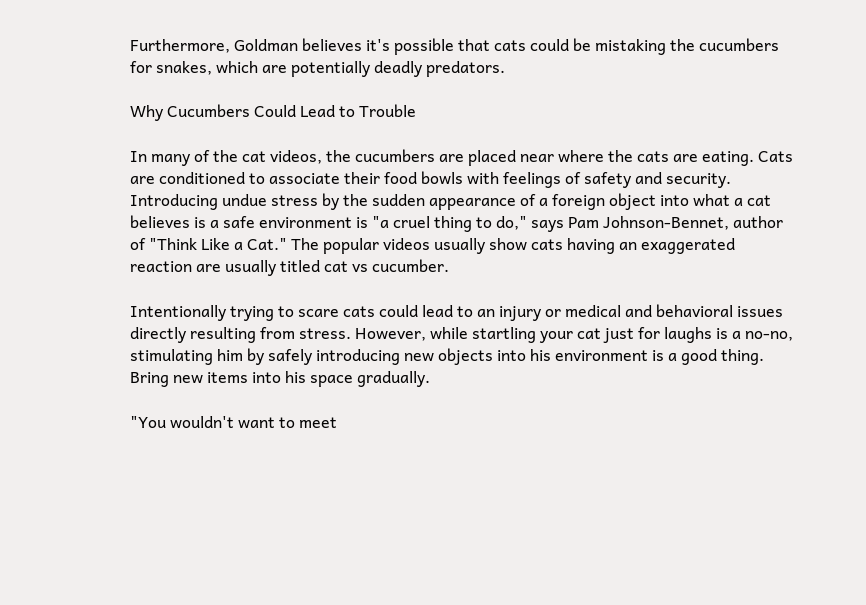Furthermore, Goldman believes it's possible that cats could be mistaking the cucumbers for snakes, which are potentially deadly predators.

Why Cucumbers Could Lead to Trouble

In many of the cat videos, the cucumbers are placed near where the cats are eating. Cats are conditioned to associate their food bowls with feelings of safety and security. Introducing undue stress by the sudden appearance of a foreign object into what a cat believes is a safe environment is "a cruel thing to do," says Pam Johnson-Bennet, author of "Think Like a Cat." The popular videos usually show cats having an exaggerated reaction are usually titled cat vs cucumber.

Intentionally trying to scare cats could lead to an injury or medical and behavioral issues directly resulting from stress. However, while startling your cat just for laughs is a no-no, stimulating him by safely introducing new objects into his environment is a good thing. Bring new items into his space gradually.

"You wouldn't want to meet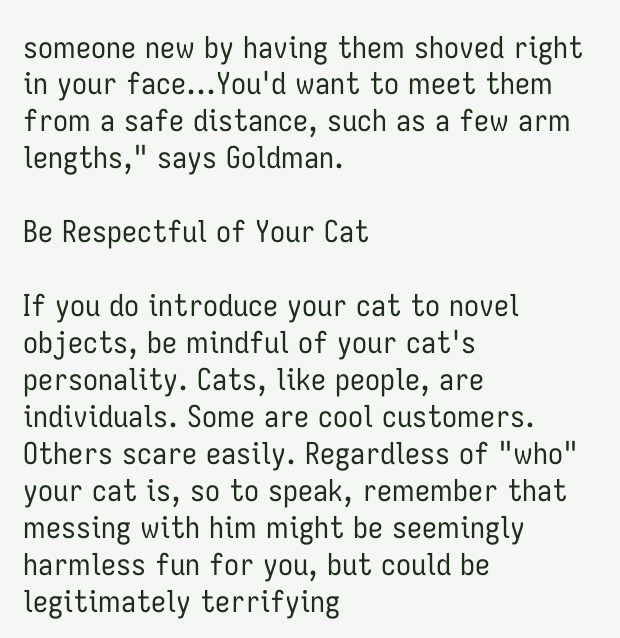someone new by having them shoved right in your face...You'd want to meet them from a safe distance, such as a few arm lengths," says Goldman.

Be Respectful of Your Cat

If you do introduce your cat to novel objects, be mindful of your cat's personality. Cats, like people, are individuals. Some are cool customers. Others scare easily. Regardless of "who" your cat is, so to speak, remember that messing with him might be seemingly harmless fun for you, but could be legitimately terrifying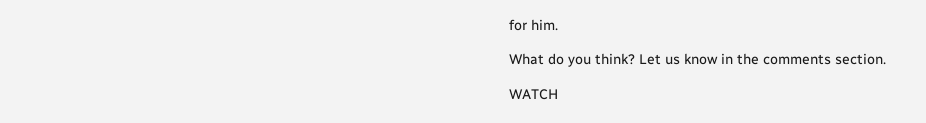for him.

What do you think? Let us know in the comments section.

WATCH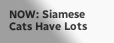NOW: Siamese Cats Have Lots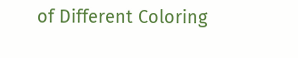of Different Coloring